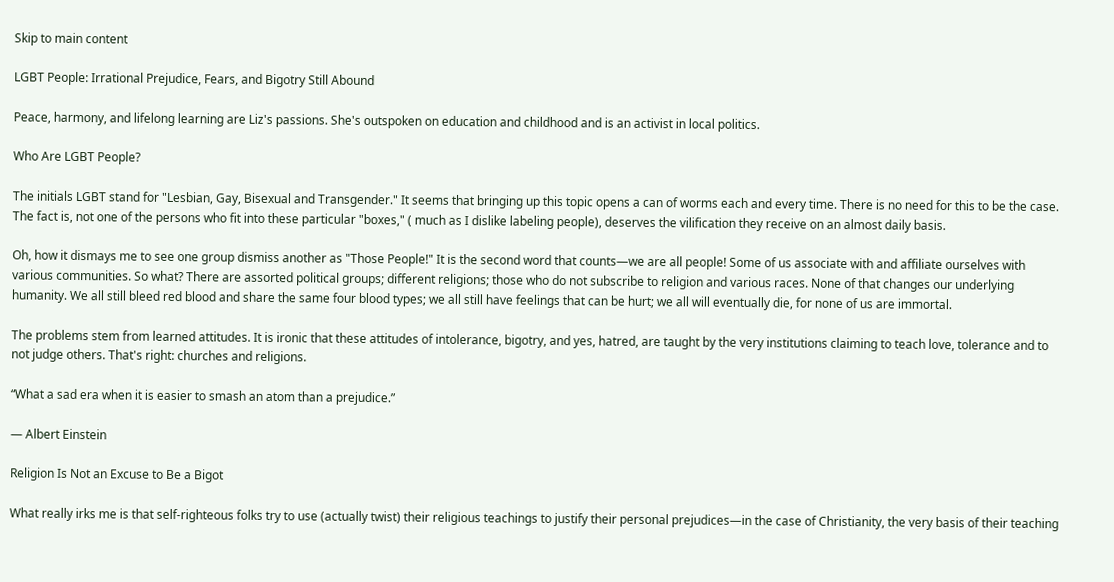Skip to main content

LGBT People: Irrational Prejudice, Fears, and Bigotry Still Abound

Peace, harmony, and lifelong learning are Liz's passions. She's outspoken on education and childhood and is an activist in local politics.

Who Are LGBT People?

The initials LGBT stand for "Lesbian, Gay, Bisexual and Transgender." It seems that bringing up this topic opens a can of worms each and every time. There is no need for this to be the case. The fact is, not one of the persons who fit into these particular "boxes," ( much as I dislike labeling people), deserves the vilification they receive on an almost daily basis.

Oh, how it dismays me to see one group dismiss another as "Those People!" It is the second word that counts—we are all people! Some of us associate with and affiliate ourselves with various communities. So what? There are assorted political groups; different religions; those who do not subscribe to religion and various races. None of that changes our underlying humanity. We all still bleed red blood and share the same four blood types; we all still have feelings that can be hurt; we all will eventually die, for none of us are immortal.

The problems stem from learned attitudes. It is ironic that these attitudes of intolerance, bigotry, and yes, hatred, are taught by the very institutions claiming to teach love, tolerance and to not judge others. That's right: churches and religions.

“What a sad era when it is easier to smash an atom than a prejudice.”

— Albert Einstein

Religion Is Not an Excuse to Be a Bigot

What really irks me is that self-righteous folks try to use (actually twist) their religious teachings to justify their personal prejudices—in the case of Christianity, the very basis of their teaching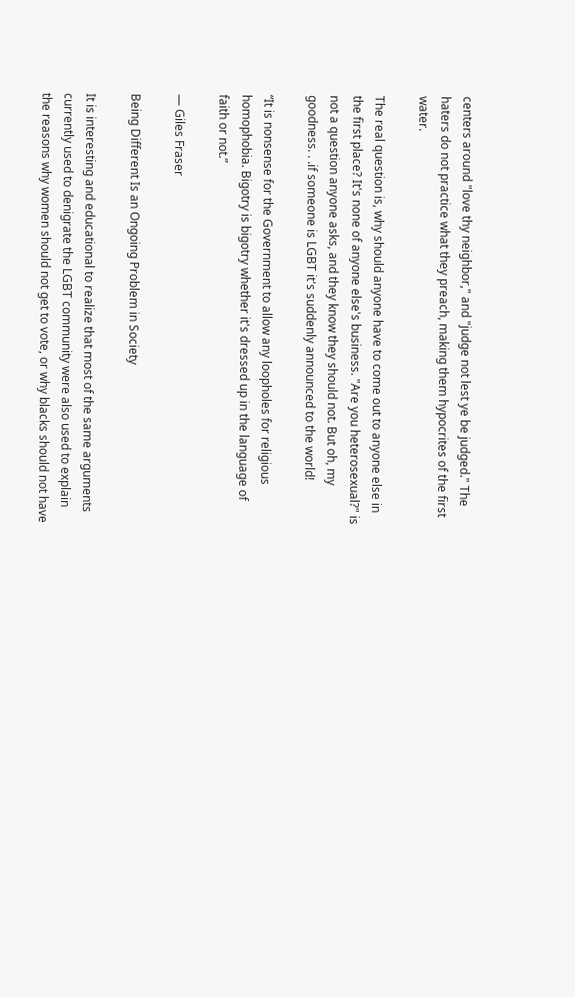centers around "love thy neighbor," and "judge not lest ye be judged." The haters do not practice what they preach, making them hypocrites of the first water.

The real question is, why should anyone have to come out to anyone else in the first place? It's none of anyone else's business. "Are you heterosexual?" is not a question anyone asks, and they know they should not. But oh, my goodness. . .if someone is LGBT it's suddenly announced to the world!

“It is nonsense for the Government to allow any loopholes for religious homophobia. Bigotry is bigotry whether it's dressed up in the language of faith or not.”

— Giles Fraser

Being Different Is an Ongoing Problem in Society

It is interesting and educational to realize that most of the same arguments currently used to denigrate the LGBT community were also used to explain the reasons why women should not get to vote, or why blacks should not have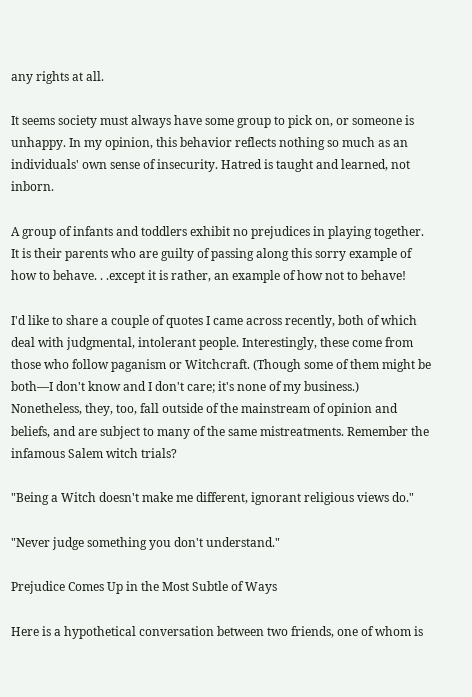any rights at all.

It seems society must always have some group to pick on, or someone is unhappy. In my opinion, this behavior reflects nothing so much as an individuals' own sense of insecurity. Hatred is taught and learned, not inborn.

A group of infants and toddlers exhibit no prejudices in playing together. It is their parents who are guilty of passing along this sorry example of how to behave. . .except it is rather, an example of how not to behave!

I'd like to share a couple of quotes I came across recently, both of which deal with judgmental, intolerant people. Interestingly, these come from those who follow paganism or Witchcraft. (Though some of them might be both—I don't know and I don't care; it's none of my business.) Nonetheless, they, too, fall outside of the mainstream of opinion and beliefs, and are subject to many of the same mistreatments. Remember the infamous Salem witch trials?

"Being a Witch doesn't make me different, ignorant religious views do."

"Never judge something you don't understand."

Prejudice Comes Up in the Most Subtle of Ways

Here is a hypothetical conversation between two friends, one of whom is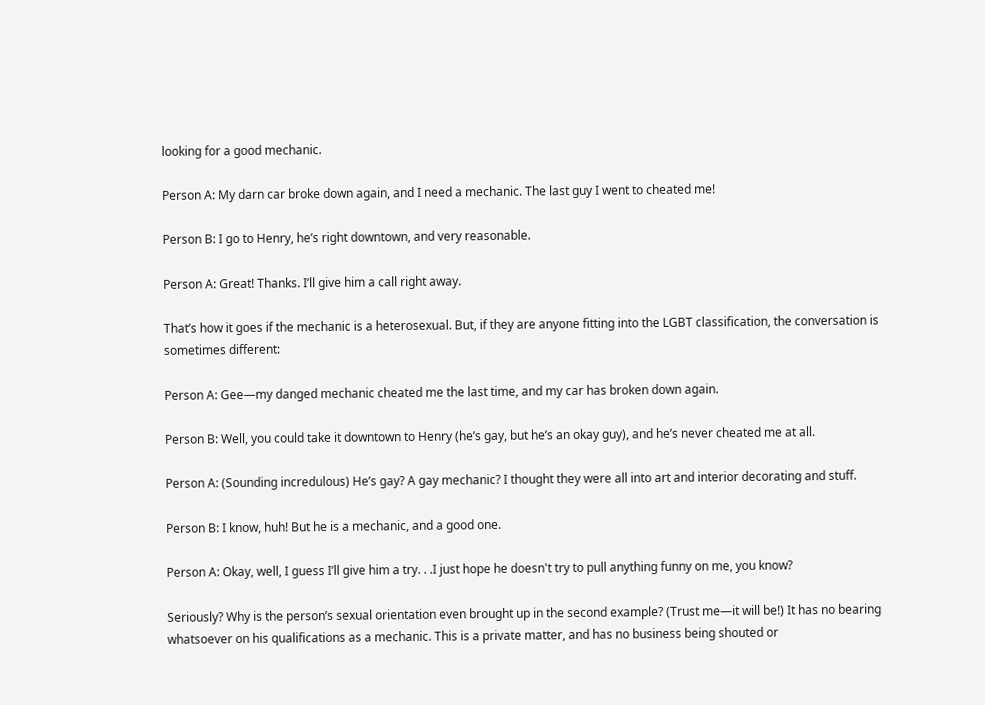looking for a good mechanic.

Person A: My darn car broke down again, and I need a mechanic. The last guy I went to cheated me!

Person B: I go to Henry, he’s right downtown, and very reasonable.

Person A: Great! Thanks. I’ll give him a call right away.

That’s how it goes if the mechanic is a heterosexual. But, if they are anyone fitting into the LGBT classification, the conversation is sometimes different:

Person A: Gee—my danged mechanic cheated me the last time, and my car has broken down again.

Person B: Well, you could take it downtown to Henry (he’s gay, but he’s an okay guy), and he’s never cheated me at all.

Person A: (Sounding incredulous) He’s gay? A gay mechanic? I thought they were all into art and interior decorating and stuff.

Person B: I know, huh! But he is a mechanic, and a good one.

Person A: Okay, well, I guess I’ll give him a try. . .I just hope he doesn't try to pull anything funny on me, you know?

Seriously? Why is the person’s sexual orientation even brought up in the second example? (Trust me—it will be!) It has no bearing whatsoever on his qualifications as a mechanic. This is a private matter, and has no business being shouted or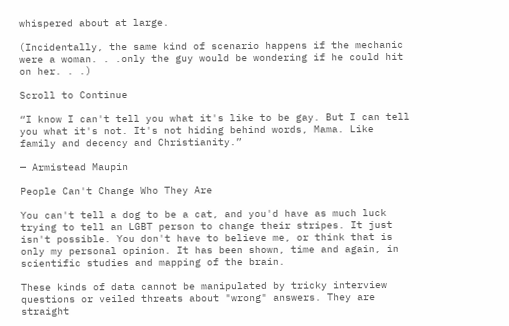whispered about at large.

(Incidentally, the same kind of scenario happens if the mechanic were a woman. . .only the guy would be wondering if he could hit on her. . .)

Scroll to Continue

“I know I can't tell you what it's like to be gay. But I can tell you what it's not. It's not hiding behind words, Mama. Like family and decency and Christianity.”

— Armistead Maupin

People Can't Change Who They Are

You can't tell a dog to be a cat, and you'd have as much luck trying to tell an LGBT person to change their stripes. It just isn't possible. You don't have to believe me, or think that is only my personal opinion. It has been shown, time and again, in scientific studies and mapping of the brain.

These kinds of data cannot be manipulated by tricky interview questions or veiled threats about "wrong" answers. They are straight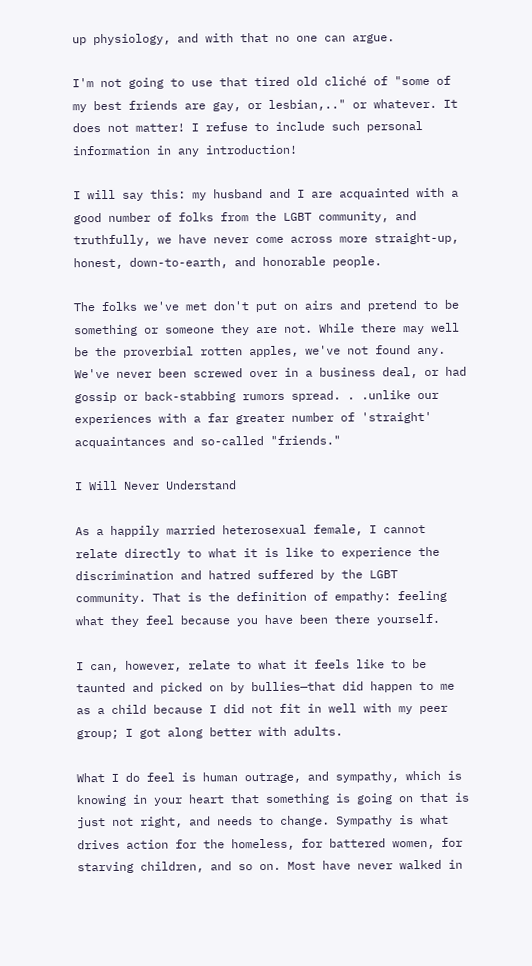up physiology, and with that no one can argue.

I'm not going to use that tired old cliché of "some of my best friends are gay, or lesbian,.." or whatever. It does not matter! I refuse to include such personal information in any introduction!

I will say this: my husband and I are acquainted with a good number of folks from the LGBT community, and truthfully, we have never come across more straight-up, honest, down-to-earth, and honorable people.

The folks we've met don't put on airs and pretend to be something or someone they are not. While there may well be the proverbial rotten apples, we've not found any. We've never been screwed over in a business deal, or had gossip or back-stabbing rumors spread. . .unlike our experiences with a far greater number of 'straight' acquaintances and so-called "friends."

I Will Never Understand

As a happily married heterosexual female, I cannot relate directly to what it is like to experience the discrimination and hatred suffered by the LGBT community. That is the definition of empathy: feeling what they feel because you have been there yourself.

I can, however, relate to what it feels like to be taunted and picked on by bullies—that did happen to me as a child because I did not fit in well with my peer group; I got along better with adults.

What I do feel is human outrage, and sympathy, which is knowing in your heart that something is going on that is just not right, and needs to change. Sympathy is what drives action for the homeless, for battered women, for starving children, and so on. Most have never walked in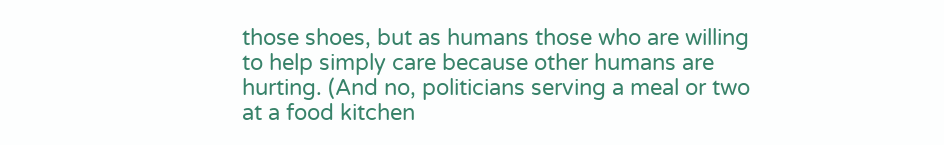those shoes, but as humans those who are willing to help simply care because other humans are hurting. (And no, politicians serving a meal or two at a food kitchen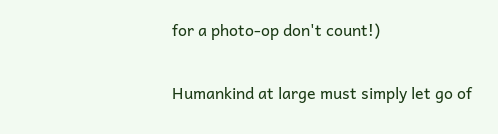for a photo-op don't count!)

Humankind at large must simply let go of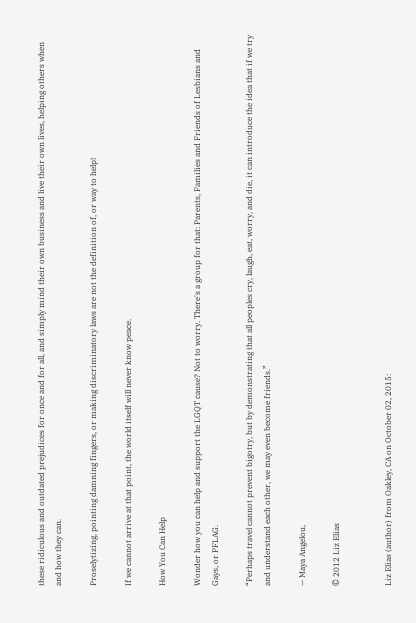these ridiculous and outdated prejudices for once and for all, and simply mind their own business and live their own lives, helping others when and how they can.

Proselytizing, pointing damning fingers, or making discriminatory laws are not the definition of, or way to help!

If we cannot arrive at that point, the world itself will never know peace.

How You Can Help

Wonder how you can help and support the LGQT cause? Not to worry. There's a group for that: Parents, Families and Friends of Lesbians and Gays, or PFLAG.

“Perhaps travel cannot prevent bigotry, but by demonstrating that all peoples cry, laugh, eat, worry, and die, it can introduce the idea that if we try and understand each other, we may even become friends.”

— Maya Angelou,

© 2012 Liz Elias


Liz Elias (author) from Oakley, CA on October 02, 2015: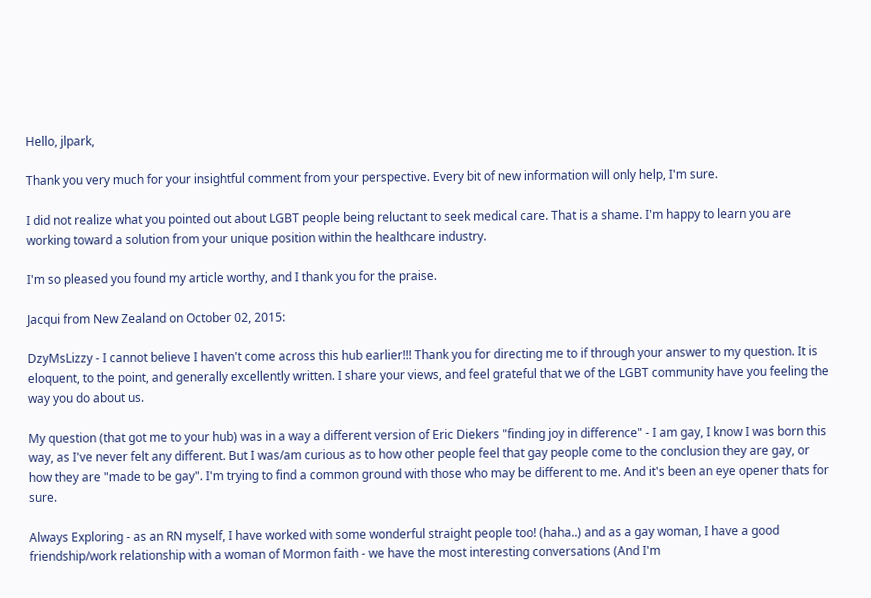Hello, jlpark,

Thank you very much for your insightful comment from your perspective. Every bit of new information will only help, I'm sure.

I did not realize what you pointed out about LGBT people being reluctant to seek medical care. That is a shame. I'm happy to learn you are working toward a solution from your unique position within the healthcare industry.

I'm so pleased you found my article worthy, and I thank you for the praise.

Jacqui from New Zealand on October 02, 2015:

DzyMsLizzy - I cannot believe I haven't come across this hub earlier!!! Thank you for directing me to if through your answer to my question. It is eloquent, to the point, and generally excellently written. I share your views, and feel grateful that we of the LGBT community have you feeling the way you do about us.

My question (that got me to your hub) was in a way a different version of Eric Diekers "finding joy in difference" - I am gay, I know I was born this way, as I've never felt any different. But I was/am curious as to how other people feel that gay people come to the conclusion they are gay, or how they are "made to be gay". I'm trying to find a common ground with those who may be different to me. And it's been an eye opener thats for sure.

Always Exploring - as an RN myself, I have worked with some wonderful straight people too! (haha..) and as a gay woman, I have a good friendship/work relationship with a woman of Mormon faith - we have the most interesting conversations (And I'm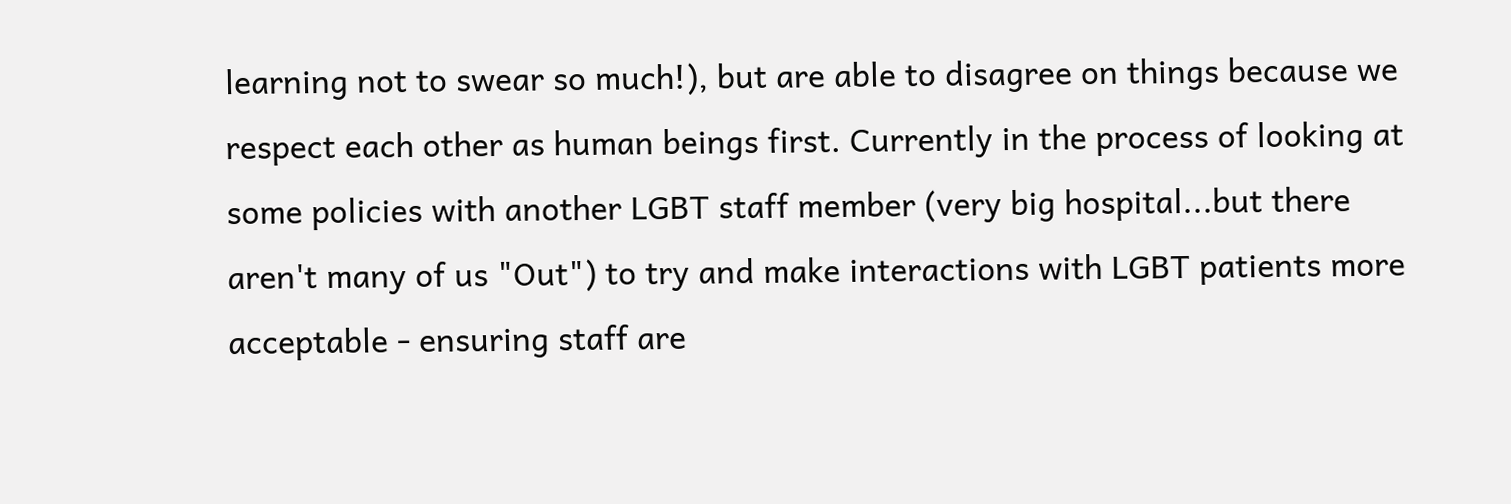learning not to swear so much!), but are able to disagree on things because we respect each other as human beings first. Currently in the process of looking at some policies with another LGBT staff member (very big hospital...but there aren't many of us "Out") to try and make interactions with LGBT patients more acceptable - ensuring staff are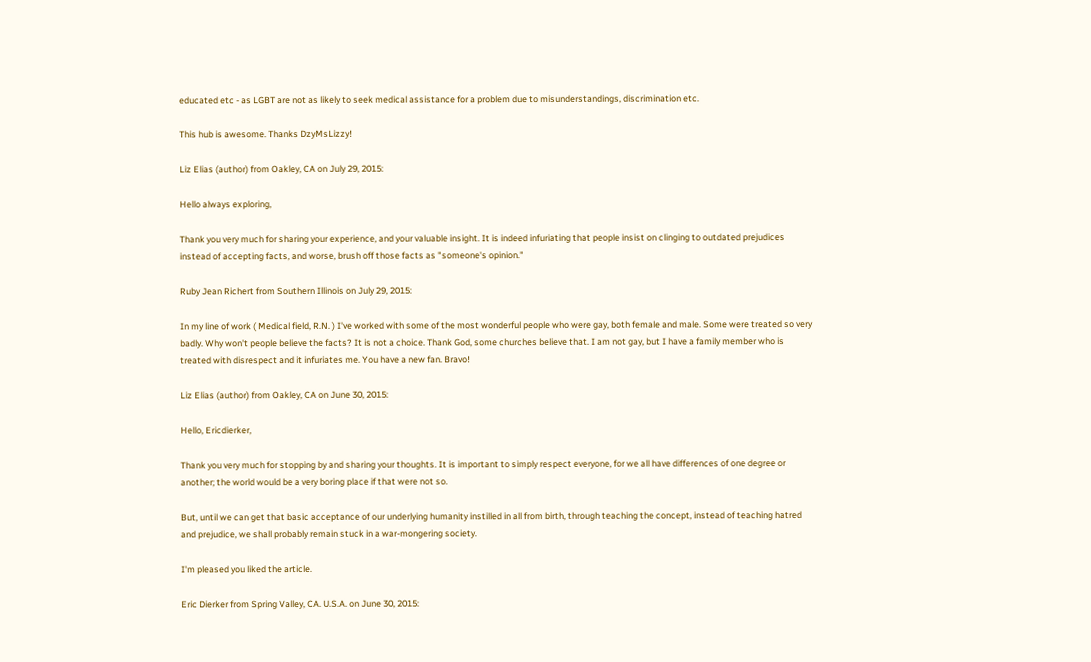educated etc - as LGBT are not as likely to seek medical assistance for a problem due to misunderstandings, discrimination etc.

This hub is awesome. Thanks DzyMsLizzy!

Liz Elias (author) from Oakley, CA on July 29, 2015:

Hello always exploring,

Thank you very much for sharing your experience, and your valuable insight. It is indeed infuriating that people insist on clinging to outdated prejudices instead of accepting facts, and worse, brush off those facts as "someone's opinion."

Ruby Jean Richert from Southern Illinois on July 29, 2015:

In my line of work ( Medical field, R.N. ) I've worked with some of the most wonderful people who were gay, both female and male. Some were treated so very badly. Why won't people believe the facts? It is not a choice. Thank God, some churches believe that. I am not gay, but I have a family member who is treated with disrespect and it infuriates me. You have a new fan. Bravo!

Liz Elias (author) from Oakley, CA on June 30, 2015:

Hello, Ericdierker,

Thank you very much for stopping by and sharing your thoughts. It is important to simply respect everyone, for we all have differences of one degree or another; the world would be a very boring place if that were not so.

But, until we can get that basic acceptance of our underlying humanity instilled in all from birth, through teaching the concept, instead of teaching hatred and prejudice, we shall probably remain stuck in a war-mongering society.

I'm pleased you liked the article.

Eric Dierker from Spring Valley, CA. U.S.A. on June 30, 2015: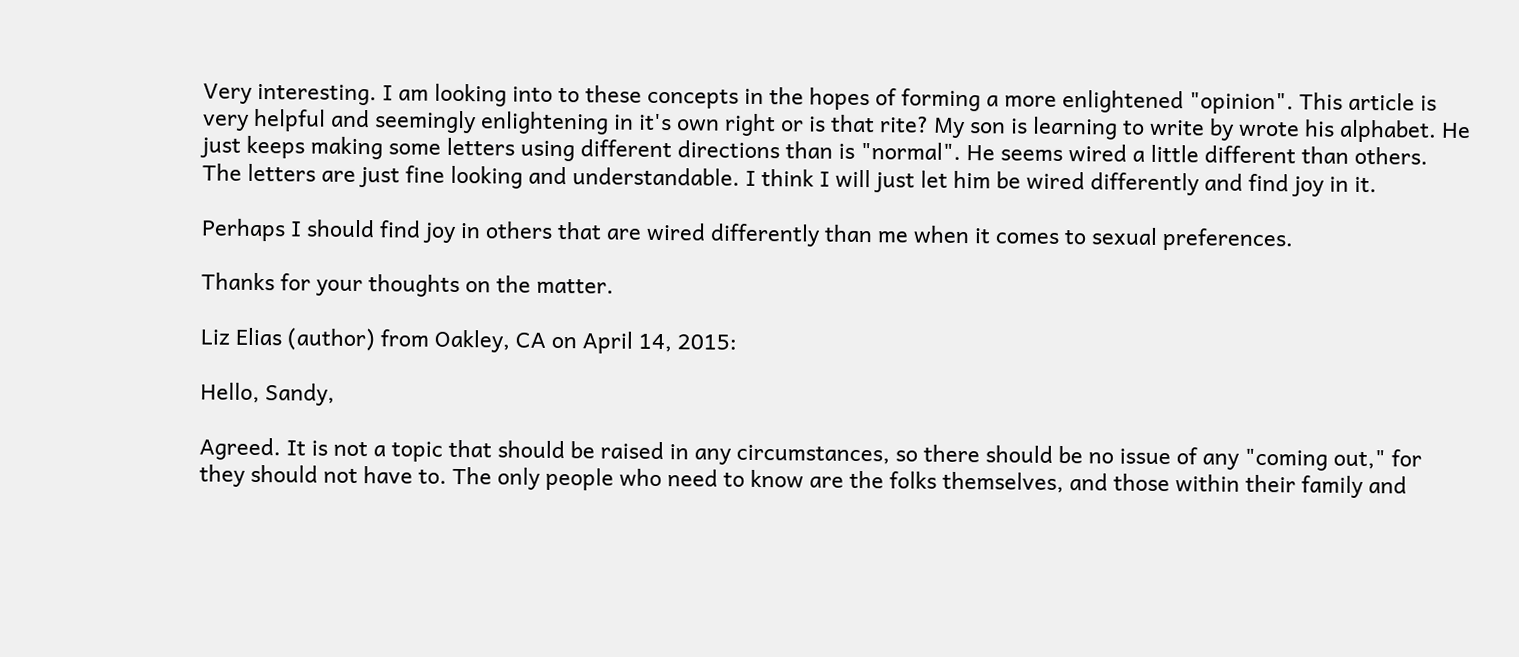Very interesting. I am looking into to these concepts in the hopes of forming a more enlightened "opinion". This article is very helpful and seemingly enlightening in it's own right or is that rite? My son is learning to write by wrote his alphabet. He just keeps making some letters using different directions than is "normal". He seems wired a little different than others. The letters are just fine looking and understandable. I think I will just let him be wired differently and find joy in it.

Perhaps I should find joy in others that are wired differently than me when it comes to sexual preferences.

Thanks for your thoughts on the matter.

Liz Elias (author) from Oakley, CA on April 14, 2015:

Hello, Sandy,

Agreed. It is not a topic that should be raised in any circumstances, so there should be no issue of any "coming out," for they should not have to. The only people who need to know are the folks themselves, and those within their family and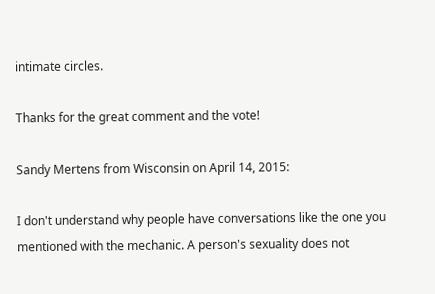intimate circles.

Thanks for the great comment and the vote!

Sandy Mertens from Wisconsin on April 14, 2015:

I don't understand why people have conversations like the one you mentioned with the mechanic. A person's sexuality does not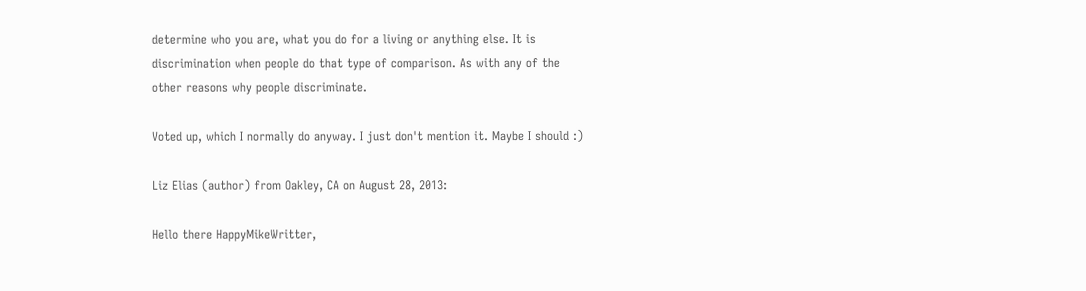determine who you are, what you do for a living or anything else. It is discrimination when people do that type of comparison. As with any of the other reasons why people discriminate.

Voted up, which I normally do anyway. I just don't mention it. Maybe I should :)

Liz Elias (author) from Oakley, CA on August 28, 2013:

Hello there HappyMikeWritter,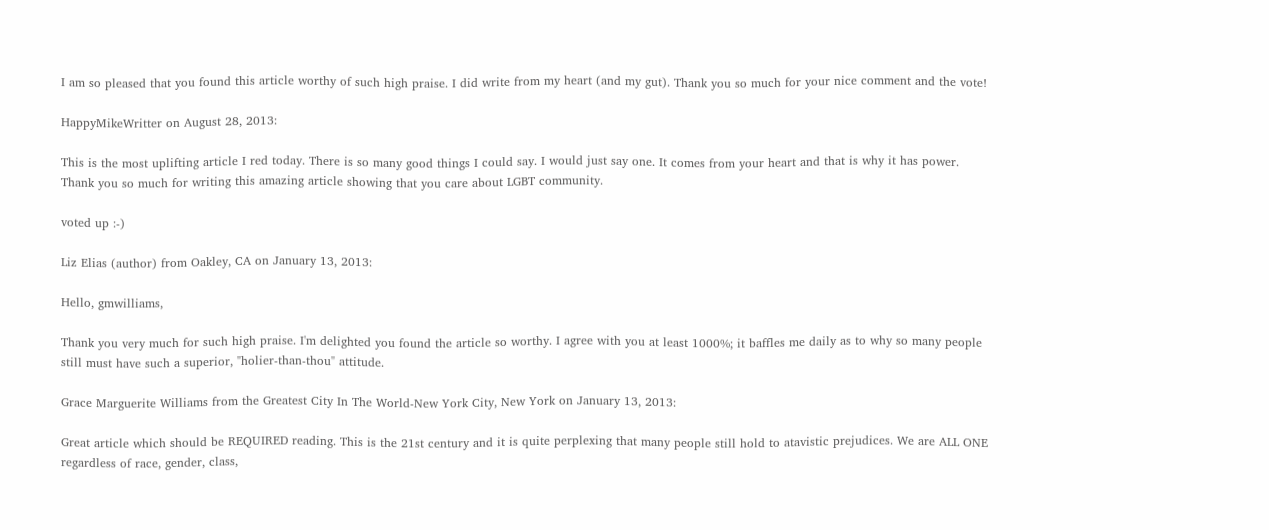I am so pleased that you found this article worthy of such high praise. I did write from my heart (and my gut). Thank you so much for your nice comment and the vote!

HappyMikeWritter on August 28, 2013:

This is the most uplifting article I red today. There is so many good things I could say. I would just say one. It comes from your heart and that is why it has power. Thank you so much for writing this amazing article showing that you care about LGBT community.

voted up :-)

Liz Elias (author) from Oakley, CA on January 13, 2013:

Hello, gmwilliams,

Thank you very much for such high praise. I'm delighted you found the article so worthy. I agree with you at least 1000%; it baffles me daily as to why so many people still must have such a superior, "holier-than-thou" attitude.

Grace Marguerite Williams from the Greatest City In The World-New York City, New York on January 13, 2013:

Great article which should be REQUIRED reading. This is the 21st century and it is quite perplexing that many people still hold to atavistic prejudices. We are ALL ONE regardless of race, gender, class,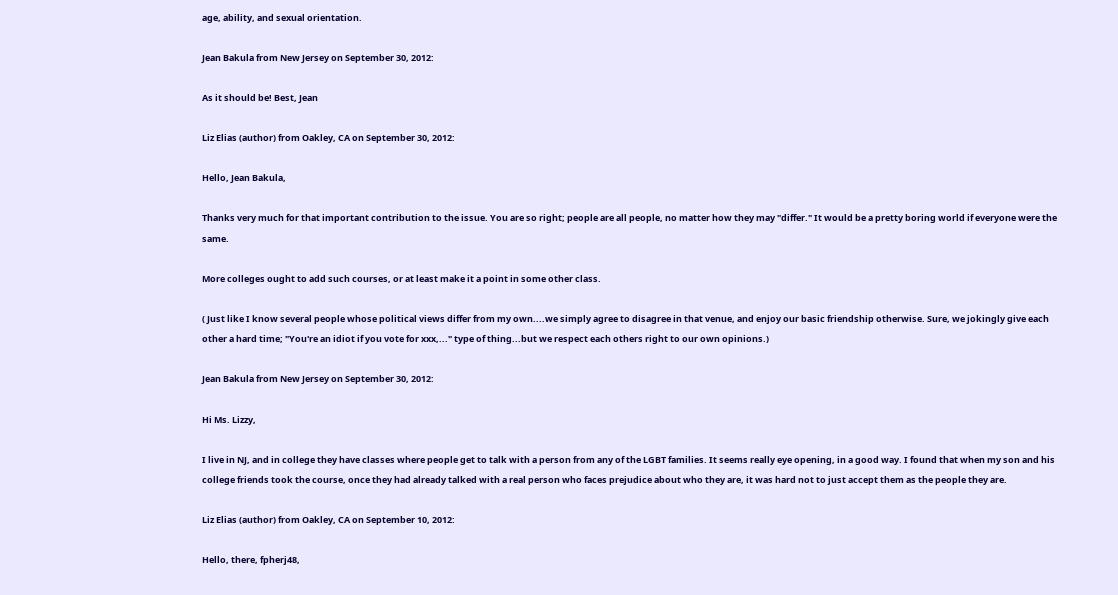age, ability, and sexual orientation.

Jean Bakula from New Jersey on September 30, 2012:

As it should be! Best, Jean

Liz Elias (author) from Oakley, CA on September 30, 2012:

Hello, Jean Bakula,

Thanks very much for that important contribution to the issue. You are so right; people are all people, no matter how they may "differ." It would be a pretty boring world if everyone were the same.

More colleges ought to add such courses, or at least make it a point in some other class.

( Just like I know several people whose political views differ from my own....we simply agree to disagree in that venue, and enjoy our basic friendship otherwise. Sure, we jokingly give each other a hard time; "You're an idiot if you vote for xxx,..." type of thing...but we respect each others right to our own opinions.)

Jean Bakula from New Jersey on September 30, 2012:

Hi Ms. Lizzy,

I live in NJ, and in college they have classes where people get to talk with a person from any of the LGBT families. It seems really eye opening, in a good way. I found that when my son and his college friends took the course, once they had already talked with a real person who faces prejudice about who they are, it was hard not to just accept them as the people they are.

Liz Elias (author) from Oakley, CA on September 10, 2012:

Hello, there, fpherj48,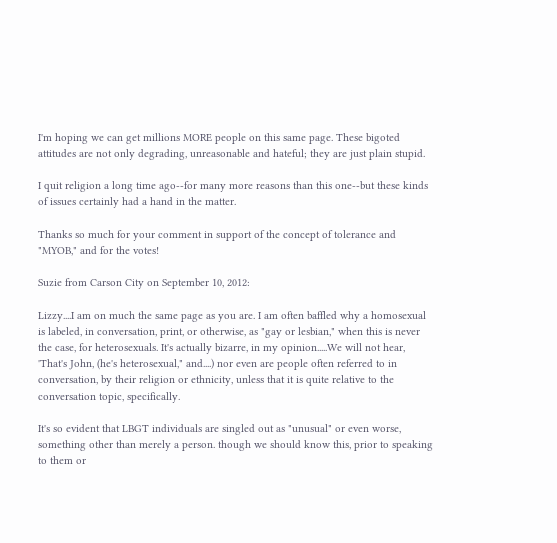I'm hoping we can get millions MORE people on this same page. These bigoted attitudes are not only degrading, unreasonable and hateful; they are just plain stupid.

I quit religion a long time ago--for many more reasons than this one--but these kinds of issues certainly had a hand in the matter.

Thanks so much for your comment in support of the concept of tolerance and "MYOB," and for the votes!

Suzie from Carson City on September 10, 2012:

Lizzy....I am on much the same page as you are. I am often baffled why a homosexual is labeled, in conversation, print, or otherwise, as "gay or lesbian," when this is never the case, for heterosexuals. It's actually bizarre, in my opinion.....We will not hear, 'That's John, (he's heterosexual," and....) nor even are people often referred to in conversation, by their religion or ethnicity, unless that it is quite relative to the conversation topic, specifically.

It's so evident that LBGT individuals are singled out as "unusual" or even worse, something other than merely a person. though we should know this, prior to speaking to them or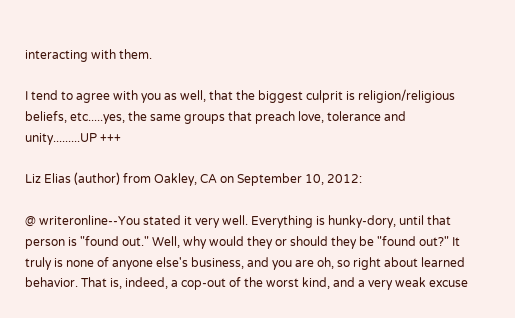interacting with them.

I tend to agree with you as well, that the biggest culprit is religion/religious beliefs, etc.....yes, the same groups that preach love, tolerance and unity.........UP +++

Liz Elias (author) from Oakley, CA on September 10, 2012:

@ writeronline--You stated it very well. Everything is hunky-dory, until that person is "found out." Well, why would they or should they be "found out?" It truly is none of anyone else's business, and you are oh, so right about learned behavior. That is, indeed, a cop-out of the worst kind, and a very weak excuse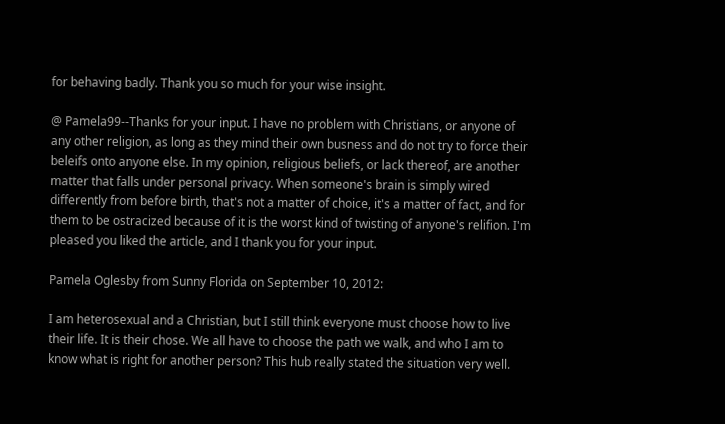for behaving badly. Thank you so much for your wise insight.

@ Pamela99--Thanks for your input. I have no problem with Christians, or anyone of any other religion, as long as they mind their own busness and do not try to force their beleifs onto anyone else. In my opinion, religious beliefs, or lack thereof, are another matter that falls under personal privacy. When someone's brain is simply wired differently from before birth, that's not a matter of choice, it's a matter of fact, and for them to be ostracized because of it is the worst kind of twisting of anyone's relifion. I'm pleased you liked the article, and I thank you for your input.

Pamela Oglesby from Sunny Florida on September 10, 2012:

I am heterosexual and a Christian, but I still think everyone must choose how to live their life. It is their chose. We all have to choose the path we walk, and who I am to know what is right for another person? This hub really stated the situation very well.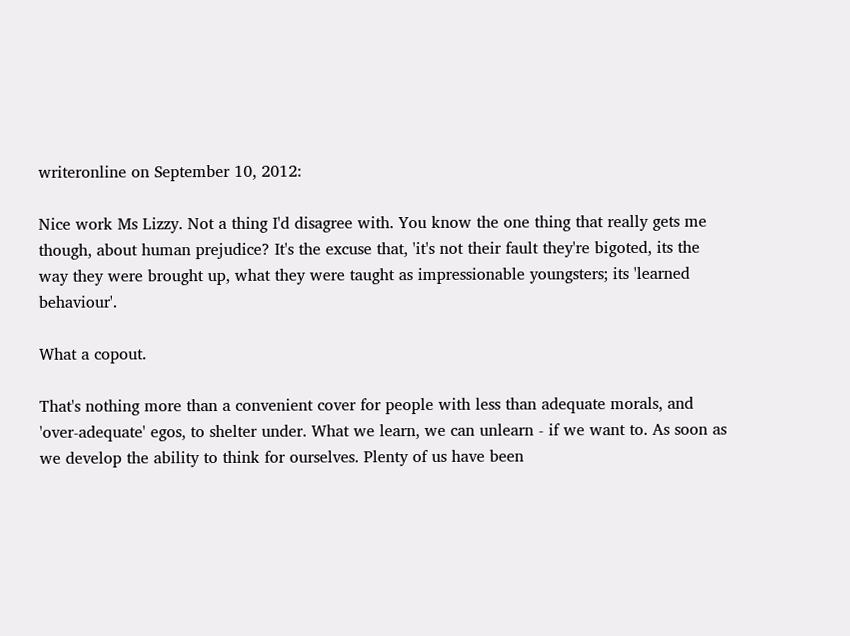writeronline on September 10, 2012:

Nice work Ms Lizzy. Not a thing I'd disagree with. You know the one thing that really gets me though, about human prejudice? It's the excuse that, 'it's not their fault they're bigoted, its the way they were brought up, what they were taught as impressionable youngsters; its 'learned behaviour'.

What a copout.

That's nothing more than a convenient cover for people with less than adequate morals, and 'over-adequate' egos, to shelter under. What we learn, we can unlearn - if we want to. As soon as we develop the ability to think for ourselves. Plenty of us have been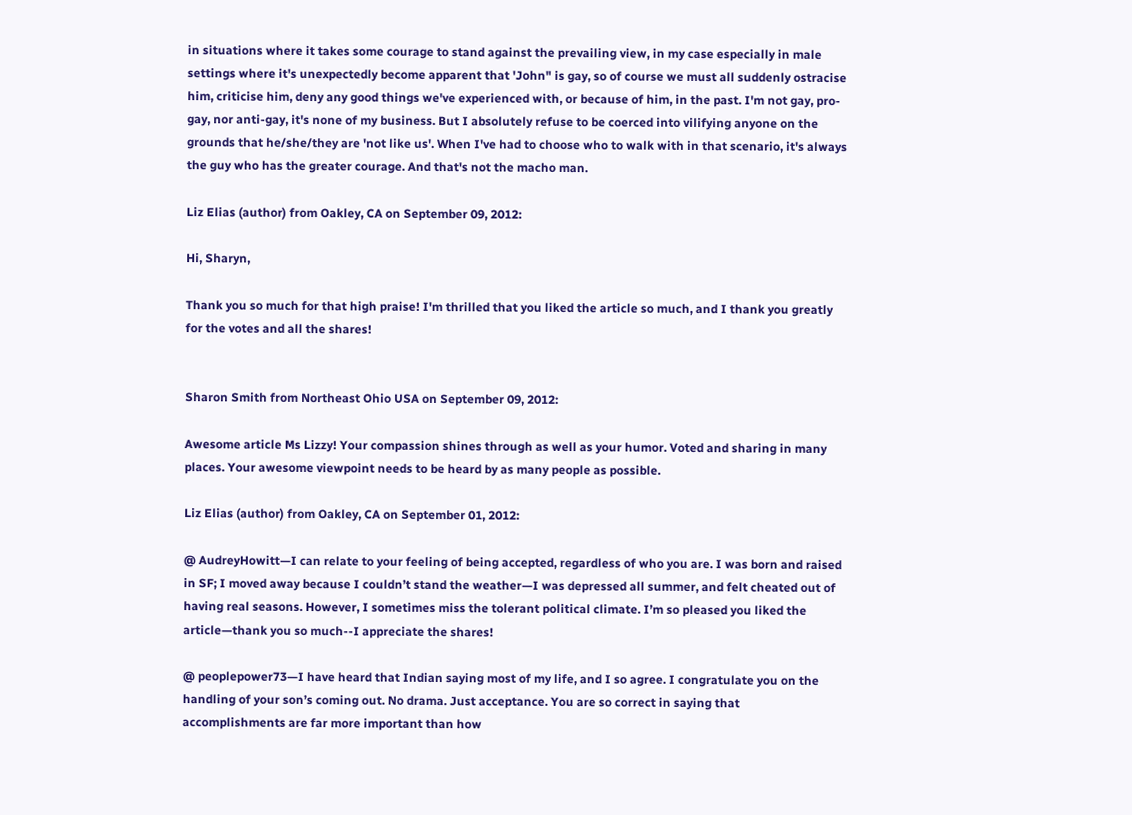in situations where it takes some courage to stand against the prevailing view, in my case especially in male settings where it's unexpectedly become apparent that 'John" is gay, so of course we must all suddenly ostracise him, criticise him, deny any good things we've experienced with, or because of him, in the past. I'm not gay, pro-gay, nor anti-gay, it's none of my business. But I absolutely refuse to be coerced into vilifying anyone on the grounds that he/she/they are 'not like us'. When I've had to choose who to walk with in that scenario, it's always the guy who has the greater courage. And that's not the macho man.

Liz Elias (author) from Oakley, CA on September 09, 2012:

Hi, Sharyn,

Thank you so much for that high praise! I'm thrilled that you liked the article so much, and I thank you greatly for the votes and all the shares!


Sharon Smith from Northeast Ohio USA on September 09, 2012:

Awesome article Ms Lizzy! Your compassion shines through as well as your humor. Voted and sharing in many places. Your awesome viewpoint needs to be heard by as many people as possible.

Liz Elias (author) from Oakley, CA on September 01, 2012:

@ AudreyHowitt—I can relate to your feeling of being accepted, regardless of who you are. I was born and raised in SF; I moved away because I couldn’t stand the weather—I was depressed all summer, and felt cheated out of having real seasons. However, I sometimes miss the tolerant political climate. I’m so pleased you liked the article—thank you so much--I appreciate the shares!

@ peoplepower73—I have heard that Indian saying most of my life, and I so agree. I congratulate you on the handling of your son’s coming out. No drama. Just acceptance. You are so correct in saying that accomplishments are far more important than how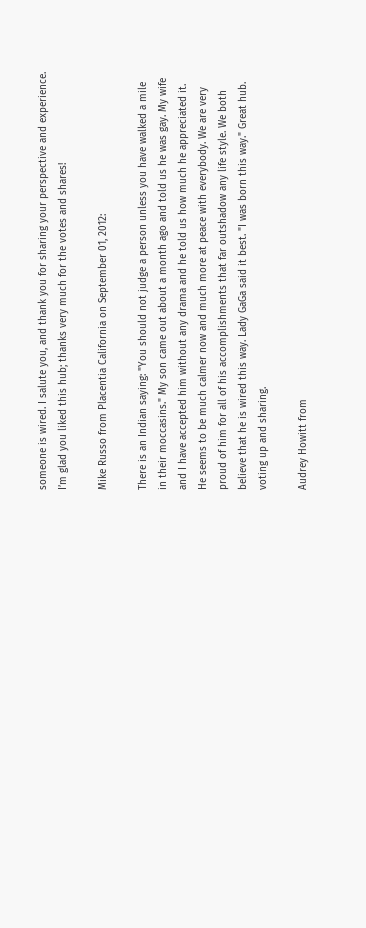someone is wired. I salute you, and thank you for sharing your perspective and experience. I’m glad you liked this hub; thanks very much for the votes and shares!

Mike Russo from Placentia California on September 01, 2012:

There is an Indian saying: "You should not judge a person unless you have walked a mile in their moccasins." My son came out about a month ago and told us he was gay. My wife and I have accepted him without any drama and he told us how much he appreciated it. He seems to be much calmer now and much more at peace with everybody. We are very proud of him for all of his accomplishments that far outshadow any life style. We both believe that he is wired this way. Lady GaGa said it best. "I was born this way." Great hub. voting up and sharing.

Audrey Howitt from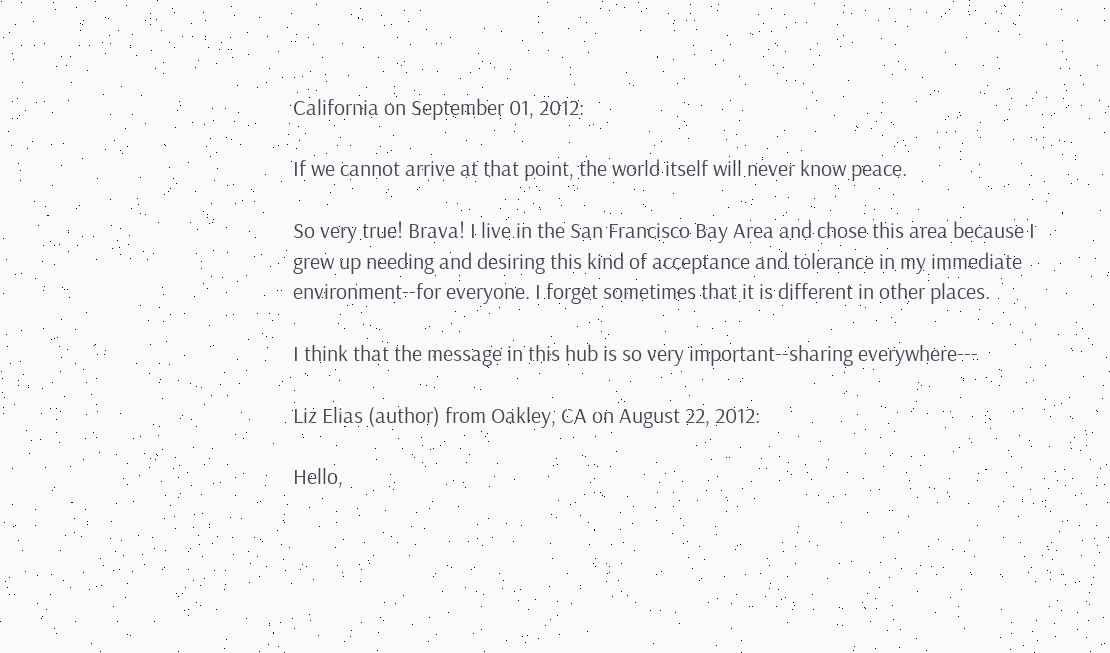California on September 01, 2012:

If we cannot arrive at that point, the world itself will never know peace.

So very true! Brava! I live in the San Francisco Bay Area and chose this area because I grew up needing and desiring this kind of acceptance and tolerance in my immediate environment--for everyone. I forget sometimes that it is different in other places.

I think that the message in this hub is so very important--sharing everywhere---

Liz Elias (author) from Oakley, CA on August 22, 2012:

Hello,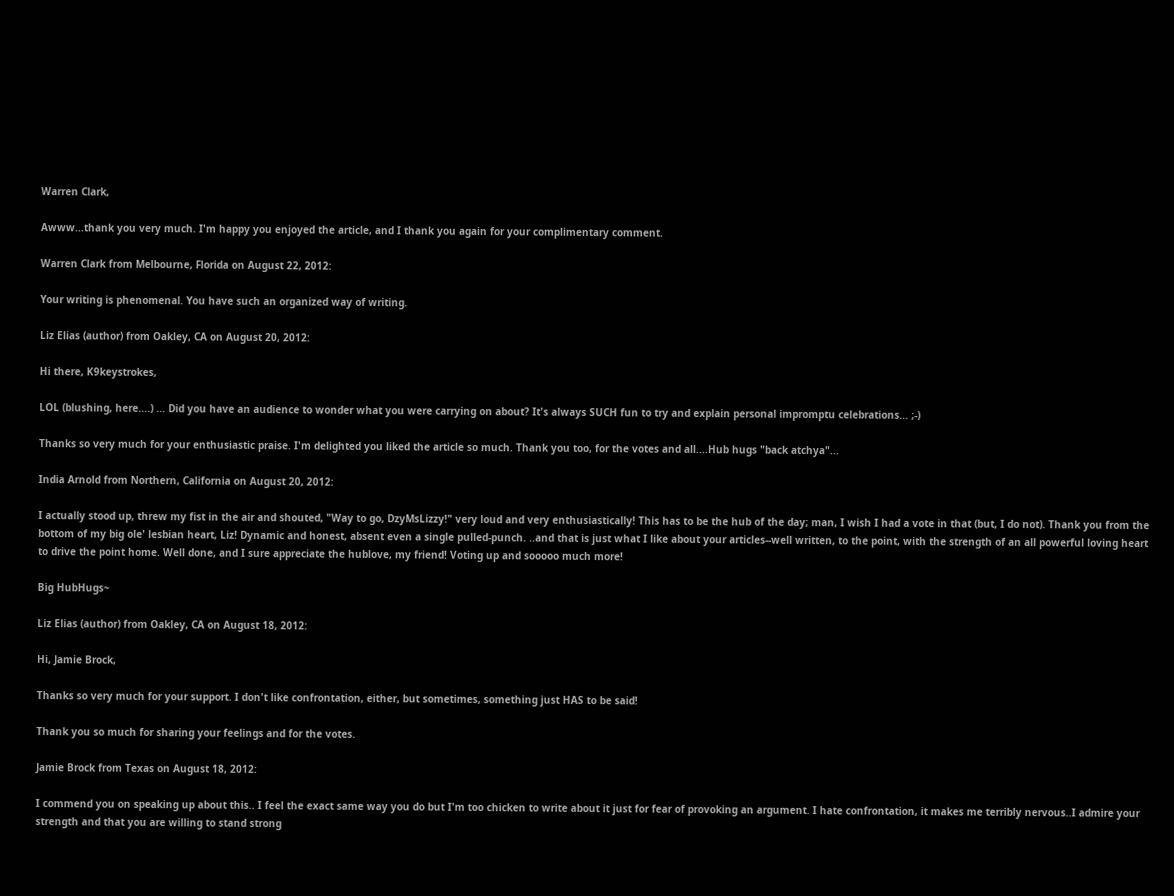Warren Clark,

Awww...thank you very much. I'm happy you enjoyed the article, and I thank you again for your complimentary comment.

Warren Clark from Melbourne, Florida on August 22, 2012:

Your writing is phenomenal. You have such an organized way of writing.

Liz Elias (author) from Oakley, CA on August 20, 2012:

Hi there, K9keystrokes,

LOL (blushing, here....) ... Did you have an audience to wonder what you were carrying on about? It's always SUCH fun to try and explain personal impromptu celebrations... ;-)

Thanks so very much for your enthusiastic praise. I'm delighted you liked the article so much. Thank you too, for the votes and all....Hub hugs "back atchya"...

India Arnold from Northern, California on August 20, 2012:

I actually stood up, threw my fist in the air and shouted, "Way to go, DzyMsLizzy!" very loud and very enthusiastically! This has to be the hub of the day; man, I wish I had a vote in that (but, I do not). Thank you from the bottom of my big ole' lesbian heart, Liz! Dynamic and honest, absent even a single pulled-punch. ..and that is just what I like about your articles--well written, to the point, with the strength of an all powerful loving heart to drive the point home. Well done, and I sure appreciate the hublove, my friend! Voting up and sooooo much more!

Big HubHugs~

Liz Elias (author) from Oakley, CA on August 18, 2012:

Hi, Jamie Brock,

Thanks so very much for your support. I don't like confrontation, either, but sometimes, something just HAS to be said!

Thank you so much for sharing your feelings and for the votes.

Jamie Brock from Texas on August 18, 2012:

I commend you on speaking up about this.. I feel the exact same way you do but I'm too chicken to write about it just for fear of provoking an argument. I hate confrontation, it makes me terribly nervous..I admire your strength and that you are willing to stand strong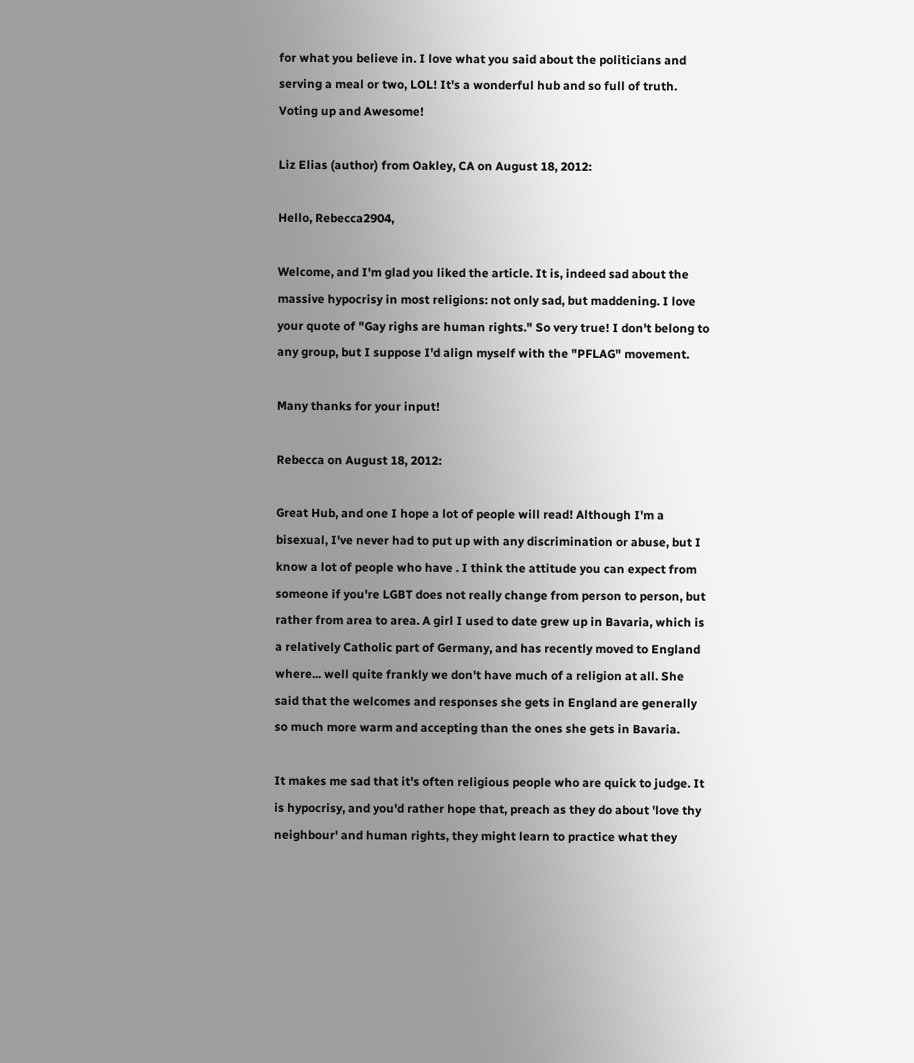for what you believe in. I love what you said about the politicians and serving a meal or two, LOL! It's a wonderful hub and so full of truth. Voting up and Awesome!

Liz Elias (author) from Oakley, CA on August 18, 2012:

Hello, Rebecca2904,

Welcome, and I'm glad you liked the article. It is, indeed sad about the massive hypocrisy in most religions: not only sad, but maddening. I love your quote of "Gay righs are human rights." So very true! I don't belong to any group, but I suppose I'd align myself with the "PFLAG" movement.

Many thanks for your input!

Rebecca on August 18, 2012:

Great Hub, and one I hope a lot of people will read! Although I'm a bisexual, I've never had to put up with any discrimination or abuse, but I know a lot of people who have . I think the attitude you can expect from someone if you're LGBT does not really change from person to person, but rather from area to area. A girl I used to date grew up in Bavaria, which is a relatively Catholic part of Germany, and has recently moved to England where... well quite frankly we don't have much of a religion at all. She said that the welcomes and responses she gets in England are generally so much more warm and accepting than the ones she gets in Bavaria.

It makes me sad that it's often religious people who are quick to judge. It is hypocrisy, and you'd rather hope that, preach as they do about 'love thy neighbour' and human rights, they might learn to practice what they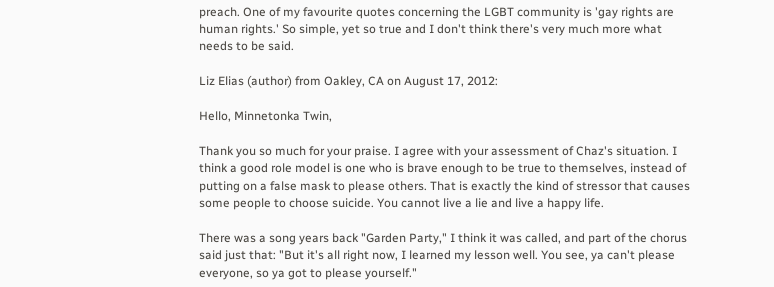preach. One of my favourite quotes concerning the LGBT community is 'gay rights are human rights.' So simple, yet so true and I don't think there's very much more what needs to be said.

Liz Elias (author) from Oakley, CA on August 17, 2012:

Hello, Minnetonka Twin,

Thank you so much for your praise. I agree with your assessment of Chaz's situation. I think a good role model is one who is brave enough to be true to themselves, instead of putting on a false mask to please others. That is exactly the kind of stressor that causes some people to choose suicide. You cannot live a lie and live a happy life.

There was a song years back "Garden Party," I think it was called, and part of the chorus said just that: "But it's all right now, I learned my lesson well. You see, ya can't please everyone, so ya got to please yourself."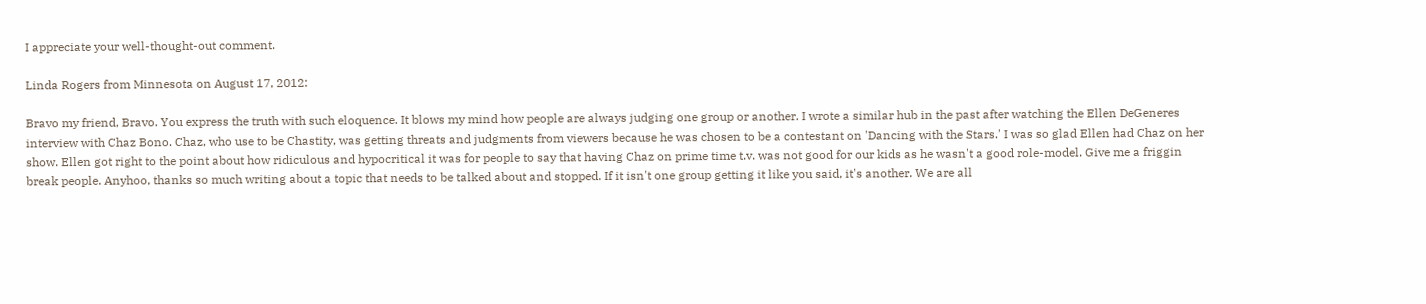I appreciate your well-thought-out comment.

Linda Rogers from Minnesota on August 17, 2012:

Bravo my friend, Bravo. You express the truth with such eloquence. It blows my mind how people are always judging one group or another. I wrote a similar hub in the past after watching the Ellen DeGeneres interview with Chaz Bono. Chaz, who use to be Chastity, was getting threats and judgments from viewers because he was chosen to be a contestant on 'Dancing with the Stars.' I was so glad Ellen had Chaz on her show. Ellen got right to the point about how ridiculous and hypocritical it was for people to say that having Chaz on prime time t.v. was not good for our kids as he wasn't a good role-model. Give me a friggin break people. Anyhoo, thanks so much writing about a topic that needs to be talked about and stopped. If it isn't one group getting it like you said, it's another. We are all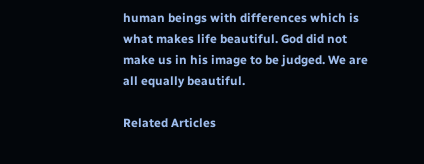human beings with differences which is what makes life beautiful. God did not make us in his image to be judged. We are all equally beautiful.

Related Articles